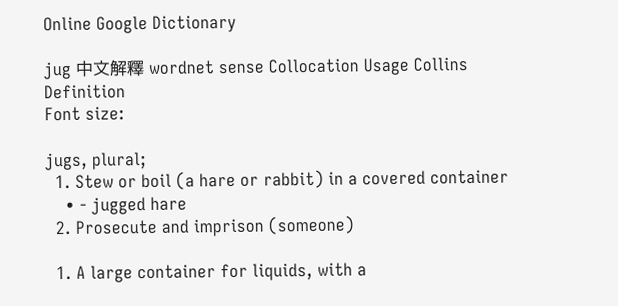Online Google Dictionary

jug 中文解釋 wordnet sense Collocation Usage Collins Definition
Font size:

jugs, plural;
  1. Stew or boil (a hare or rabbit) in a covered container
    • - jugged hare
  2. Prosecute and imprison (someone)

  1. A large container for liquids, with a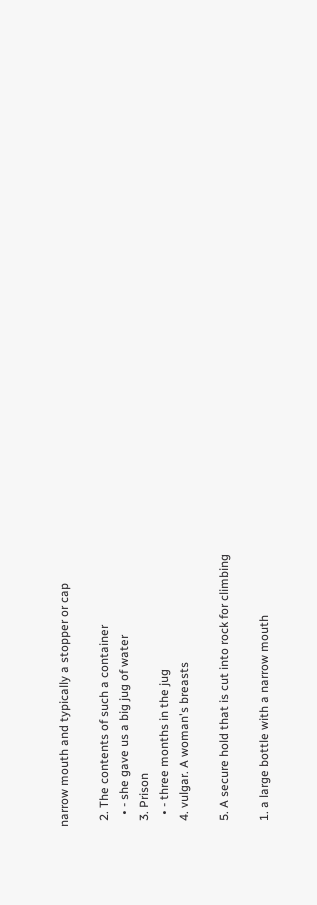narrow mouth and typically a stopper or cap

  2. The contents of such a container
    • - she gave us a big jug of water
  3. Prison
    • - three months in the jug
  4. vulgar. A woman's breasts

  5. A secure hold that is cut into rock for climbing

  1. a large bottle with a narrow mouth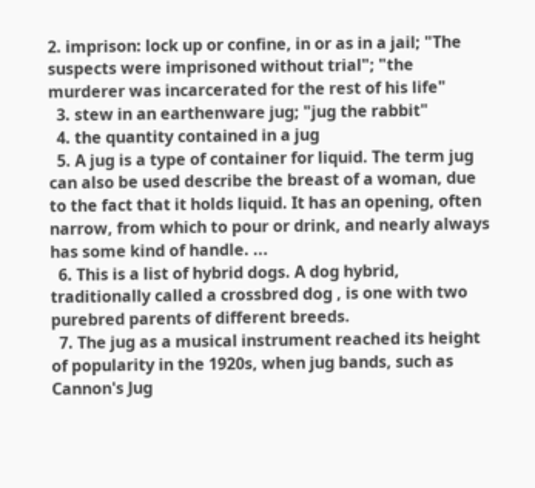2. imprison: lock up or confine, in or as in a jail; "The suspects were imprisoned without trial"; "the murderer was incarcerated for the rest of his life"
  3. stew in an earthenware jug; "jug the rabbit"
  4. the quantity contained in a jug
  5. A jug is a type of container for liquid. The term jug can also be used describe the breast of a woman, due to the fact that it holds liquid. It has an opening, often narrow, from which to pour or drink, and nearly always has some kind of handle. ...
  6. This is a list of hybrid dogs. A dog hybrid, traditionally called a crossbred dog , is one with two purebred parents of different breeds.
  7. The jug as a musical instrument reached its height of popularity in the 1920s, when jug bands, such as Cannon's Jug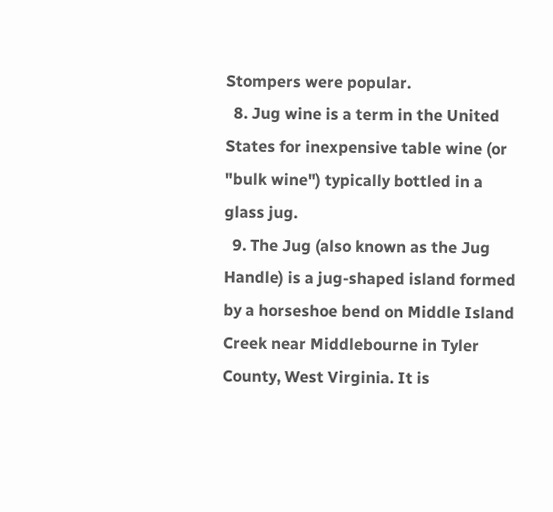Stompers were popular.
  8. Jug wine is a term in the United States for inexpensive table wine (or "bulk wine") typically bottled in a glass jug.
  9. The Jug (also known as the Jug Handle) is a jug-shaped island formed by a horseshoe bend on Middle Island Creek near Middlebourne in Tyler County, West Virginia. It is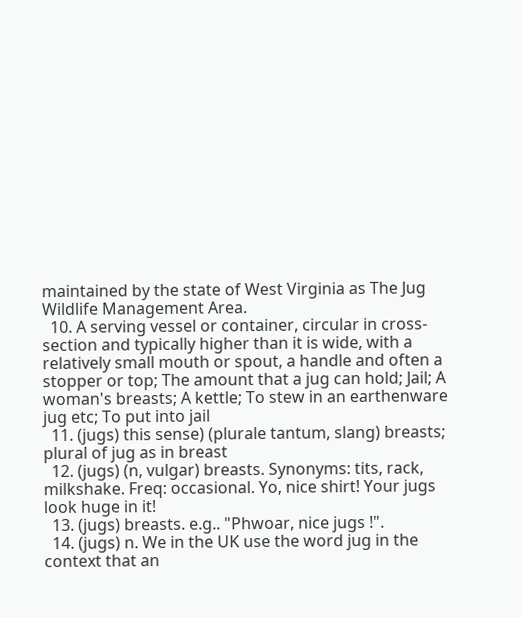maintained by the state of West Virginia as The Jug Wildlife Management Area.
  10. A serving vessel or container, circular in cross-section and typically higher than it is wide, with a relatively small mouth or spout, a handle and often a stopper or top; The amount that a jug can hold; Jail; A woman's breasts; A kettle; To stew in an earthenware jug etc; To put into jail
  11. (jugs) this sense) (plurale tantum, slang) breasts; plural of jug as in breast
  12. (jugs) (n, vulgar) breasts. Synonyms: tits, rack, milkshake. Freq: occasional. Yo, nice shirt! Your jugs look huge in it!
  13. (jugs) breasts. e.g.. "Phwoar, nice jugs !".
  14. (jugs) n. We in the UK use the word jug in the context that an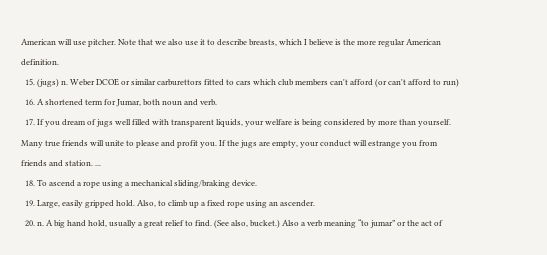American will use pitcher. Note that we also use it to describe breasts, which I believe is the more regular American definition.
  15. (jugs) n. Weber DCOE or similar carburettors fitted to cars which club members can't afford (or can't afford to run)
  16. A shortened term for Jumar, both noun and verb.
  17. If you dream of jugs well filled with transparent liquids, your welfare is being considered by more than yourself. Many true friends will unite to please and profit you. If the jugs are empty, your conduct will estrange you from friends and station. ...
  18. To ascend a rope using a mechanical sliding/braking device.
  19. Large, easily gripped hold. Also, to climb up a fixed rope using an ascender.
  20. n. A big hand hold, usually a great relief to find. (See also, bucket.) Also a verb meaning “to jumar” or the act of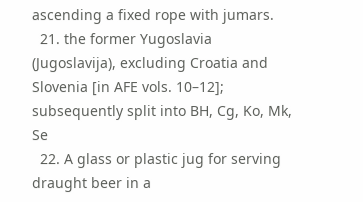ascending a fixed rope with jumars.
  21. the former Yugoslavia (Jugoslavija), excluding Croatia and Slovenia [in AFE vols. 10–12]; subsequently split into BH, Cg, Ko, Mk, Se
  22. A glass or plastic jug for serving draught beer in a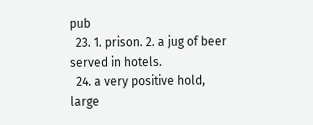pub
  23. 1. prison. 2. a jug of beer served in hotels.
  24. a very positive hold, large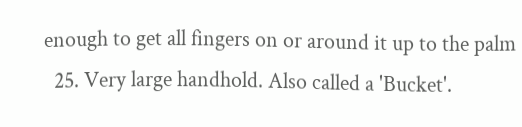enough to get all fingers on or around it up to the palm
  25. Very large handhold. Also called a 'Bucket'.